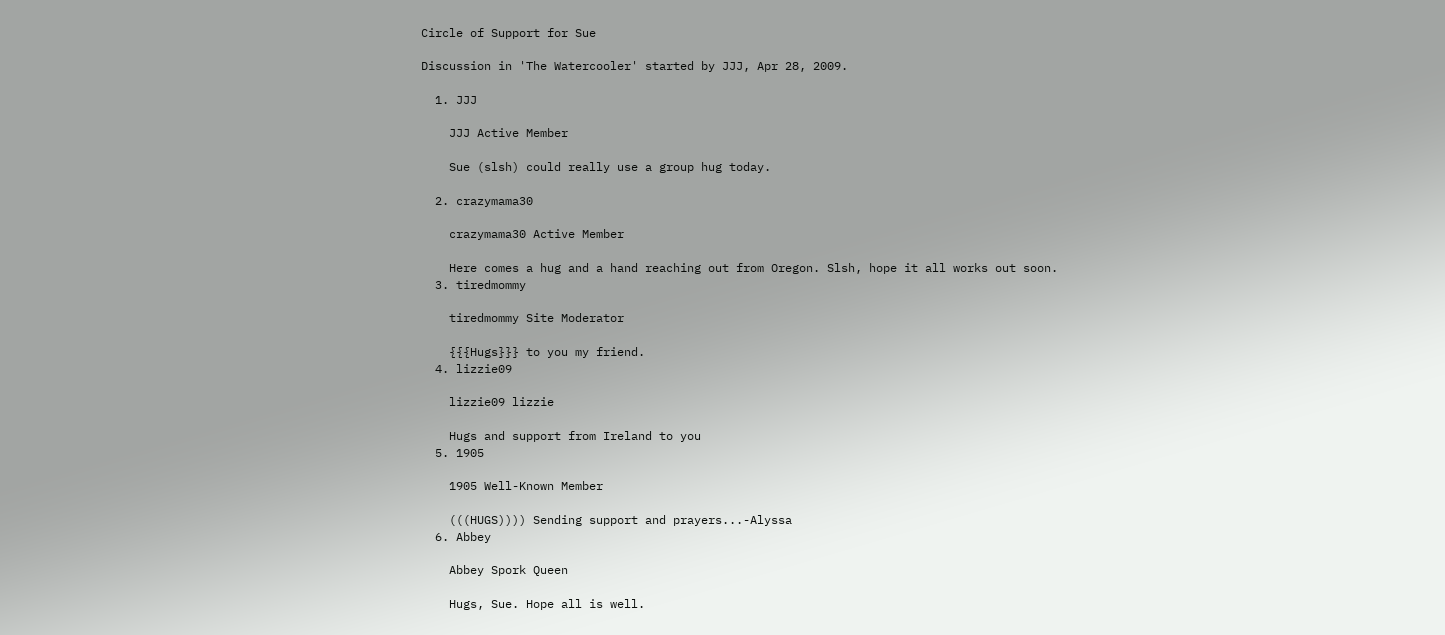Circle of Support for Sue

Discussion in 'The Watercooler' started by JJJ, Apr 28, 2009.

  1. JJJ

    JJJ Active Member

    Sue (slsh) could really use a group hug today.

  2. crazymama30

    crazymama30 Active Member

    Here comes a hug and a hand reaching out from Oregon. Slsh, hope it all works out soon.
  3. tiredmommy

    tiredmommy Site Moderator

    {{{Hugs}}} to you my friend.
  4. lizzie09

    lizzie09 lizzie

    Hugs and support from Ireland to you
  5. 1905

    1905 Well-Known Member

    (((HUGS)))) Sending support and prayers...-Alyssa
  6. Abbey

    Abbey Spork Queen

    Hugs, Sue. Hope all is well.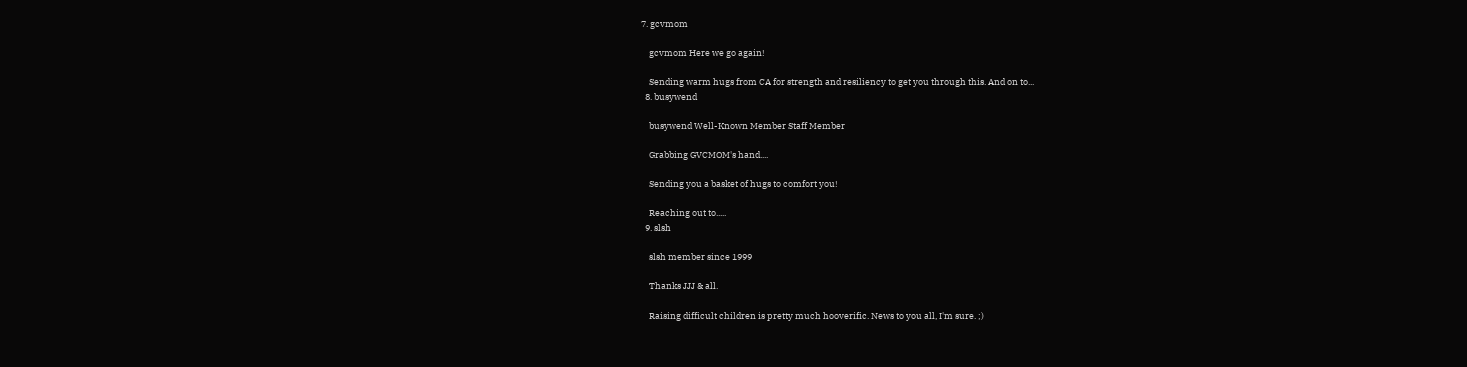7. gcvmom

    gcvmom Here we go again!

    Sending warm hugs from CA for strength and resiliency to get you through this. And on to...
  8. busywend

    busywend Well-Known Member Staff Member

    Grabbing GVCMOM's hand....

    Sending you a basket of hugs to comfort you!

    Reaching out to.....
  9. slsh

    slsh member since 1999

    Thanks JJJ & all.

    Raising difficult children is pretty much hooverific. News to you all, I'm sure. ;)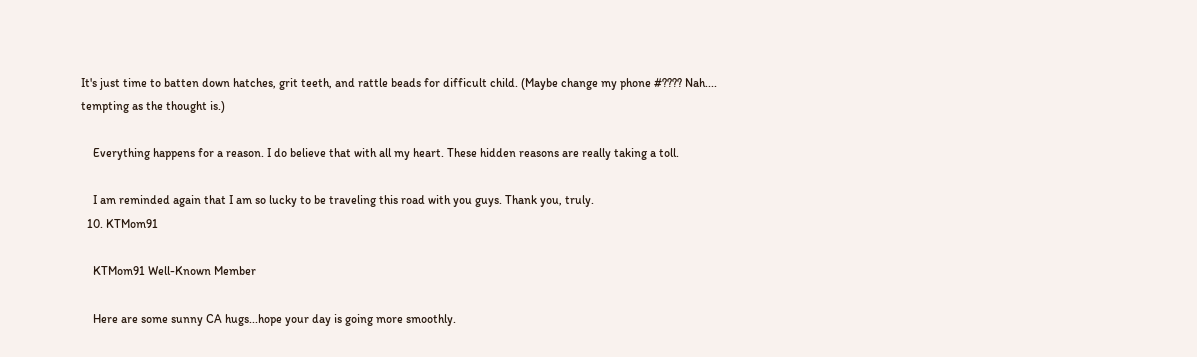It's just time to batten down hatches, grit teeth, and rattle beads for difficult child. (Maybe change my phone #???? Nah.... tempting as the thought is.)

    Everything happens for a reason. I do believe that with all my heart. These hidden reasons are really taking a toll.

    I am reminded again that I am so lucky to be traveling this road with you guys. Thank you, truly.
  10. KTMom91

    KTMom91 Well-Known Member

    Here are some sunny CA hugs...hope your day is going more smoothly.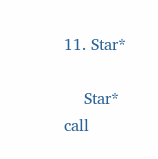11. Star*

    Star* call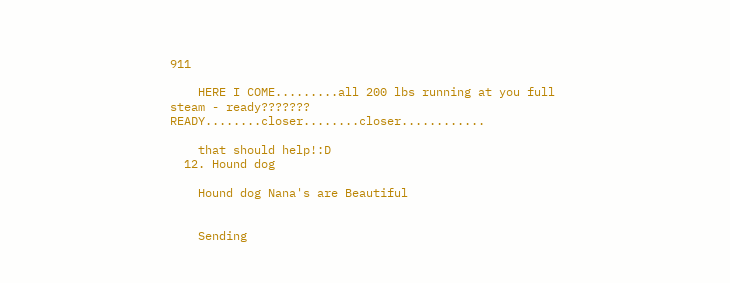911

    HERE I COME.........all 200 lbs running at you full steam - ready??????? READY........closer........closer............

    that should help!:D
  12. Hound dog

    Hound dog Nana's are Beautiful


    Sending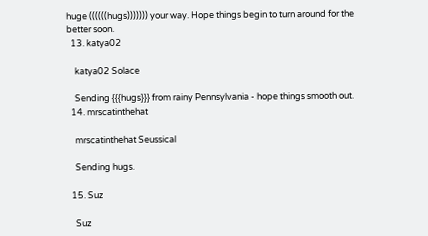huge ((((((hugs))))))) your way. Hope things begin to turn around for the better soon.
  13. katya02

    katya02 Solace

    Sending {{{hugs}}} from rainy Pennsylvania - hope things smooth out.
  14. mrscatinthehat

    mrscatinthehat Seussical

    Sending hugs.

  15. Suz

    Suz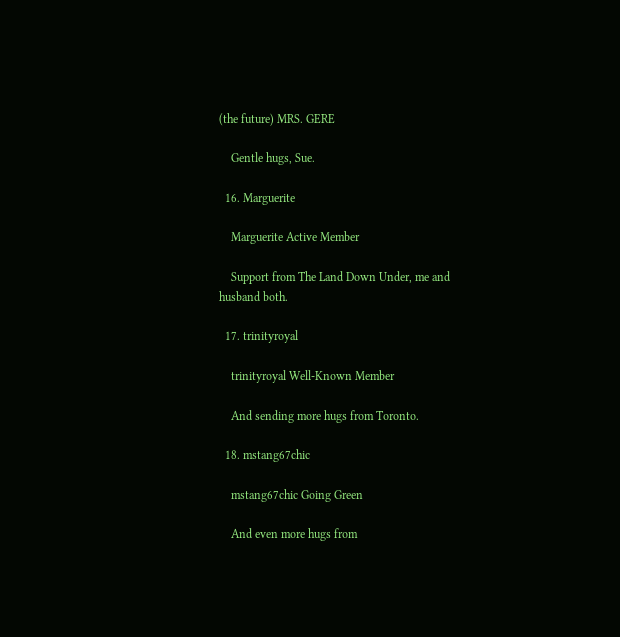(the future) MRS. GERE

    Gentle hugs, Sue.

  16. Marguerite

    Marguerite Active Member

    Support from The Land Down Under, me and husband both.

  17. trinityroyal

    trinityroyal Well-Known Member

    And sending more hugs from Toronto.

  18. mstang67chic

    mstang67chic Going Green

    And even more hugs from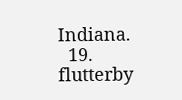Indiana.
  19. flutterby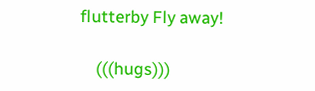flutterby Fly away!

    (((hugs)))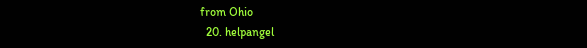from Ohio
  20. helpangel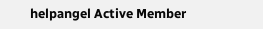helpangel Active Member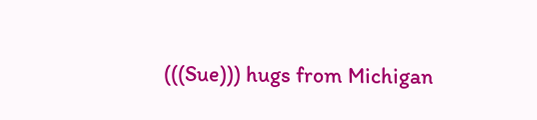(((Sue))) hugs from Michigan